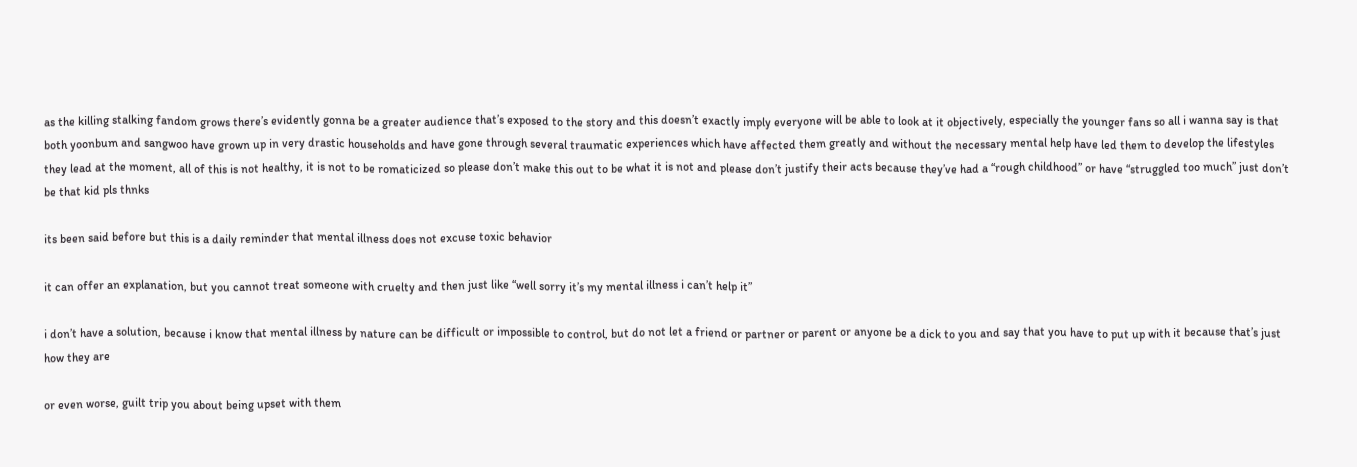as the killing stalking fandom grows there’s evidently gonna be a greater audience that’s exposed to the story and this doesn’t exactly imply everyone will be able to look at it objectively, especially the younger fans so all i wanna say is that both yoonbum and sangwoo have grown up in very drastic households and have gone through several traumatic experiences which have affected them greatly and without the necessary mental help have led them to develop the lifestyles they lead at the moment, all of this is not healthy, it is not to be romaticized so please don’t make this out to be what it is not and please don’t justify their acts because they’ve had a “rough childhood” or have “struggled too much” just don’t be that kid pls thnks

its been said before but this is a daily reminder that mental illness does not excuse toxic behavior

it can offer an explanation, but you cannot treat someone with cruelty and then just like “well sorry it’s my mental illness i can’t help it”

i don’t have a solution, because i know that mental illness by nature can be difficult or impossible to control, but do not let a friend or partner or parent or anyone be a dick to you and say that you have to put up with it because that’s just how they are

or even worse, guilt trip you about being upset with them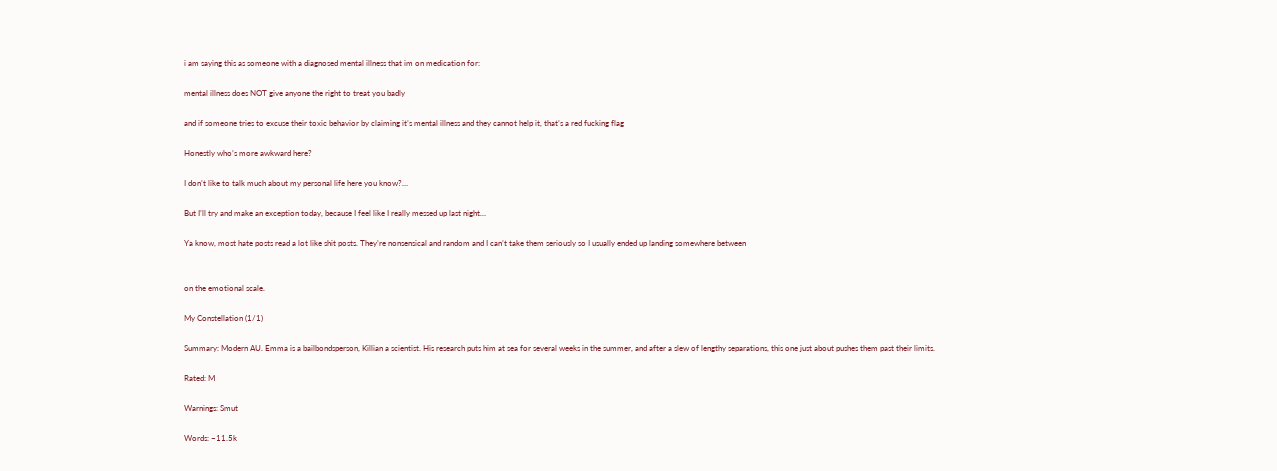i am saying this as someone with a diagnosed mental illness that im on medication for:

mental illness does NOT give anyone the right to treat you badly

and if someone tries to excuse their toxic behavior by claiming it’s mental illness and they cannot help it, that’s a red fucking flag

Honestly who’s more awkward here?

I don’t like to talk much about my personal life here you know?…

But I’ll try and make an exception today, because I feel like I really messed up last night…

Ya know, most hate posts read a lot like shit posts. They’re nonsensical and random and I can’t take them seriously so I usually ended up landing somewhere between


on the emotional scale.

My Constellation (1/1)

Summary: Modern AU. Emma is a bailbondsperson, Killian a scientist. His research puts him at sea for several weeks in the summer, and after a slew of lengthy separations, this one just about pushes them past their limits.

Rated: M

Warnings: Smut

Words: ~11.5k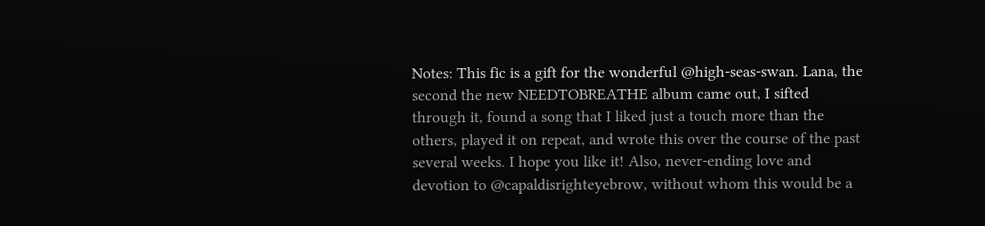Notes: This fic is a gift for the wonderful @high-seas-swan. Lana, the second the new NEEDTOBREATHE album came out, I sifted through it, found a song that I liked just a touch more than the others, played it on repeat, and wrote this over the course of the past several weeks. I hope you like it! Also, never-ending love and devotion to @capaldisrighteyebrow, without whom this would be a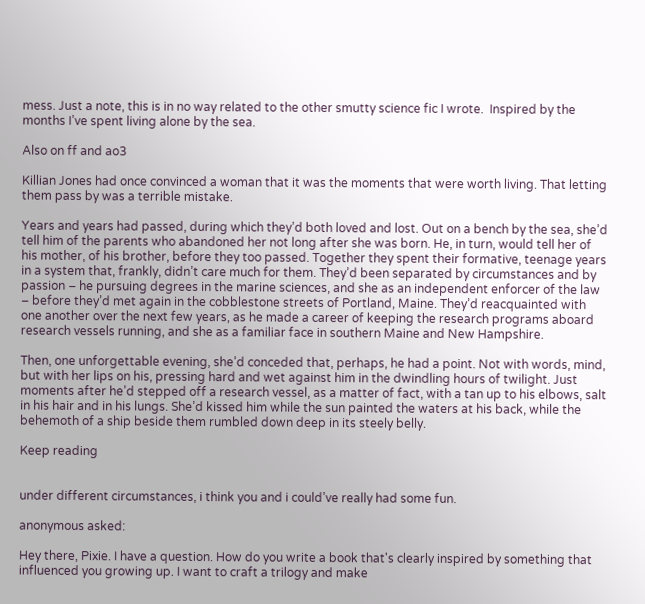mess. Just a note, this is in no way related to the other smutty science fic I wrote.  Inspired by the months I’ve spent living alone by the sea.

Also on ff and ao3

Killian Jones had once convinced a woman that it was the moments that were worth living. That letting them pass by was a terrible mistake.

Years and years had passed, during which they’d both loved and lost. Out on a bench by the sea, she’d tell him of the parents who abandoned her not long after she was born. He, in turn, would tell her of his mother, of his brother, before they too passed. Together they spent their formative, teenage years in a system that, frankly, didn’t care much for them. They’d been separated by circumstances and by passion – he pursuing degrees in the marine sciences, and she as an independent enforcer of the law – before they’d met again in the cobblestone streets of Portland, Maine. They’d reacquainted with one another over the next few years, as he made a career of keeping the research programs aboard research vessels running, and she as a familiar face in southern Maine and New Hampshire.

Then, one unforgettable evening, she’d conceded that, perhaps, he had a point. Not with words, mind, but with her lips on his, pressing hard and wet against him in the dwindling hours of twilight. Just moments after he’d stepped off a research vessel, as a matter of fact, with a tan up to his elbows, salt in his hair and in his lungs. She’d kissed him while the sun painted the waters at his back, while the behemoth of a ship beside them rumbled down deep in its steely belly.

Keep reading


under different circumstances, i think you and i could’ve really had some fun.

anonymous asked:

Hey there, Pixie. I have a question. How do you write a book that's clearly inspired by something that influenced you growing up. I want to craft a trilogy and make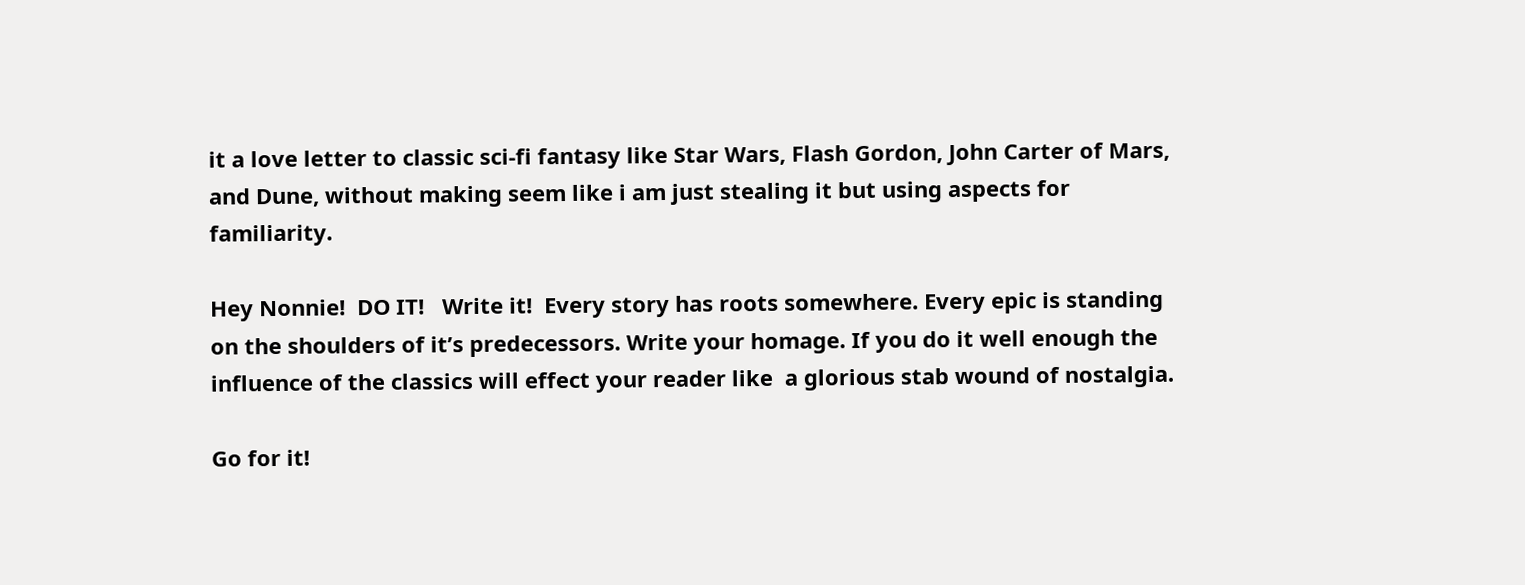it a love letter to classic sci-fi fantasy like Star Wars, Flash Gordon, John Carter of Mars, and Dune, without making seem like i am just stealing it but using aspects for familiarity.

Hey Nonnie!  DO IT!   Write it!  Every story has roots somewhere. Every epic is standing on the shoulders of it’s predecessors. Write your homage. If you do it well enough the influence of the classics will effect your reader like  a glorious stab wound of nostalgia.

Go for it!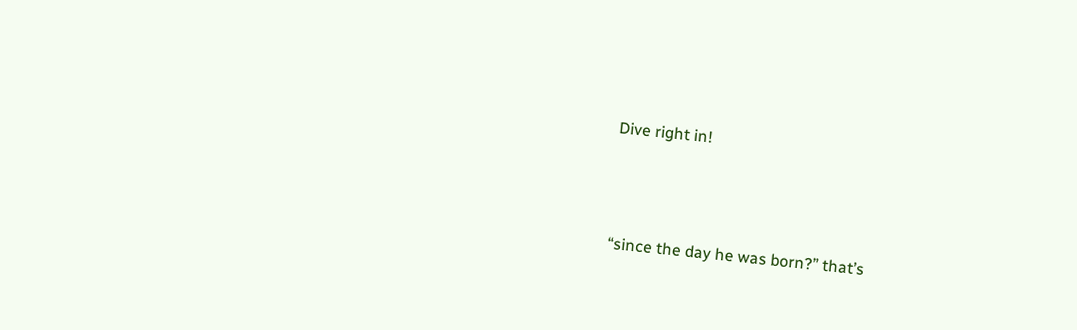Dive right in!



“since the day he was born?” that’s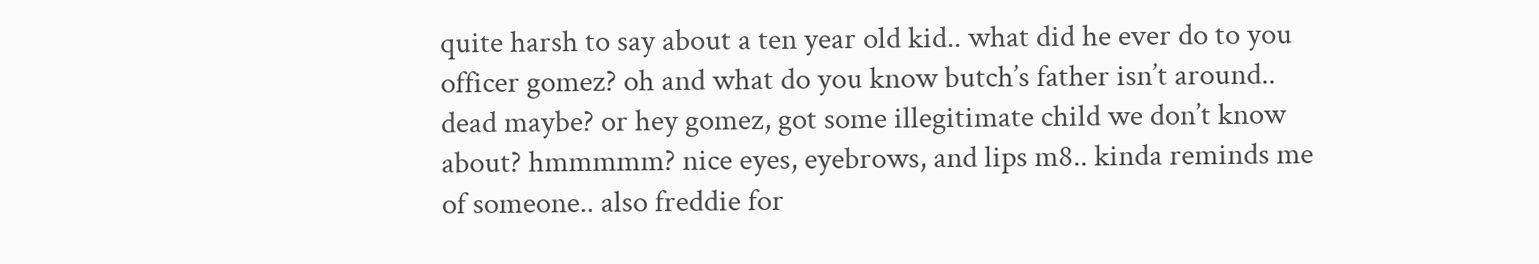quite harsh to say about a ten year old kid.. what did he ever do to you officer gomez? oh and what do you know butch’s father isn’t around.. dead maybe? or hey gomez, got some illegitimate child we don’t know about? hmmmmm? nice eyes, eyebrows, and lips m8.. kinda reminds me of someone.. also freddie for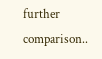further comparison..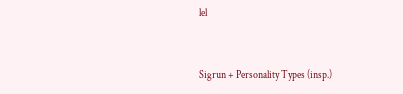lel


Sigrun + Personality Types (insp.)